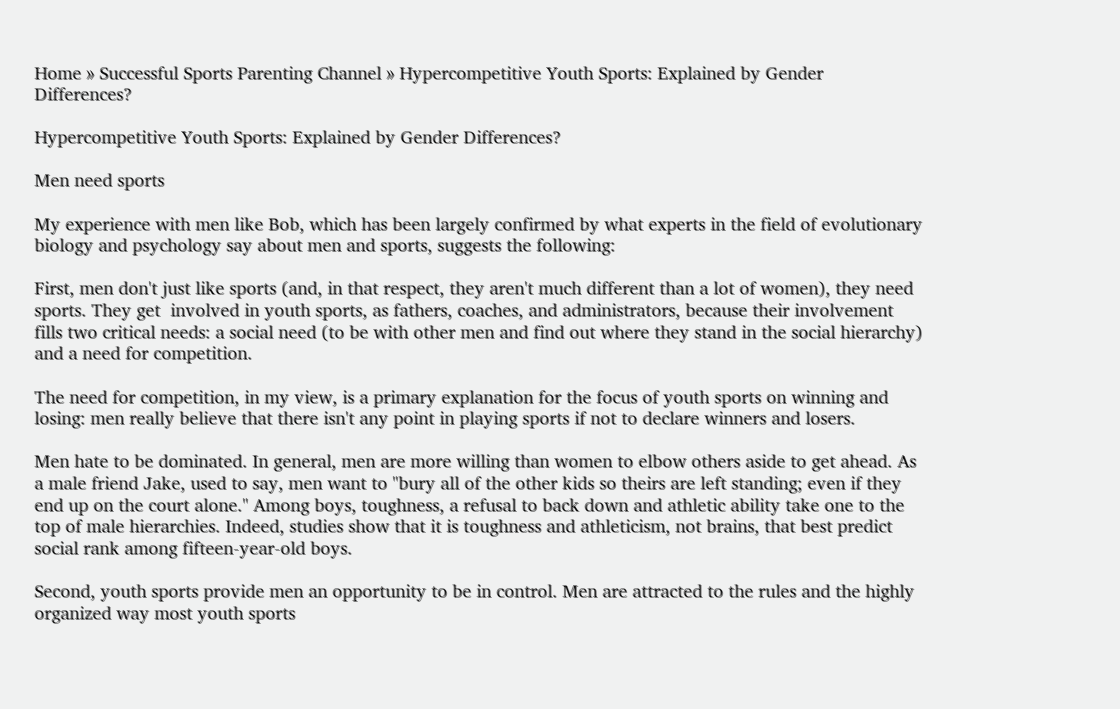Home » Successful Sports Parenting Channel » Hypercompetitive Youth Sports: Explained by Gender Differences?

Hypercompetitive Youth Sports: Explained by Gender Differences?

Men need sports

My experience with men like Bob, which has been largely confirmed by what experts in the field of evolutionary biology and psychology say about men and sports, suggests the following:

First, men don't just like sports (and, in that respect, they aren't much different than a lot of women), they need sports. They get  involved in youth sports, as fathers, coaches, and administrators, because their involvement fills two critical needs: a social need (to be with other men and find out where they stand in the social hierarchy) and a need for competition.

The need for competition, in my view, is a primary explanation for the focus of youth sports on winning and losing: men really believe that there isn't any point in playing sports if not to declare winners and losers.

Men hate to be dominated. In general, men are more willing than women to elbow others aside to get ahead. As a male friend Jake, used to say, men want to "bury all of the other kids so theirs are left standing; even if they end up on the court alone." Among boys, toughness, a refusal to back down and athletic ability take one to the top of male hierarchies. Indeed, studies show that it is toughness and athleticism, not brains, that best predict social rank among fifteen-year-old boys.

Second, youth sports provide men an opportunity to be in control. Men are attracted to the rules and the highly organized way most youth sports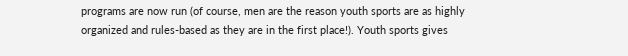programs are now run (of course, men are the reason youth sports are as highly organized and rules-based as they are in the first place!). Youth sports gives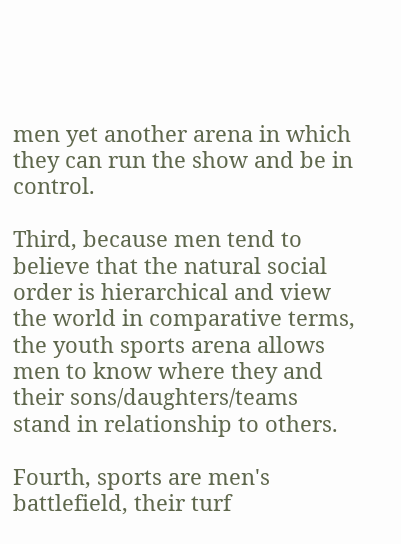men yet another arena in which they can run the show and be in control.

Third, because men tend to believe that the natural social order is hierarchical and view the world in comparative terms, the youth sports arena allows men to know where they and their sons/daughters/teams stand in relationship to others.

Fourth, sports are men's battlefield, their turf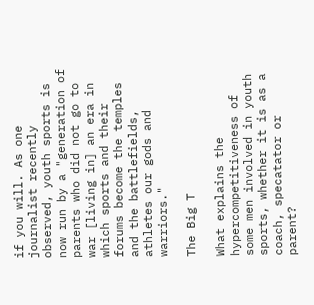if you will. As one journalist recently observed, youth sports is now run by a "generation of parents who did not go to war [living in] an era in which sports and their forums become the temples and the battlefields, athletes our gods and warriors."

The Big T

What explains the hypercompetitiveness of some men involved in youth sports, whether it is as a coach, specatator or parent?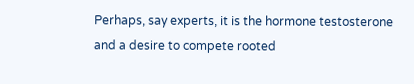Perhaps, say experts, it is the hormone testosterone and a desire to compete rooted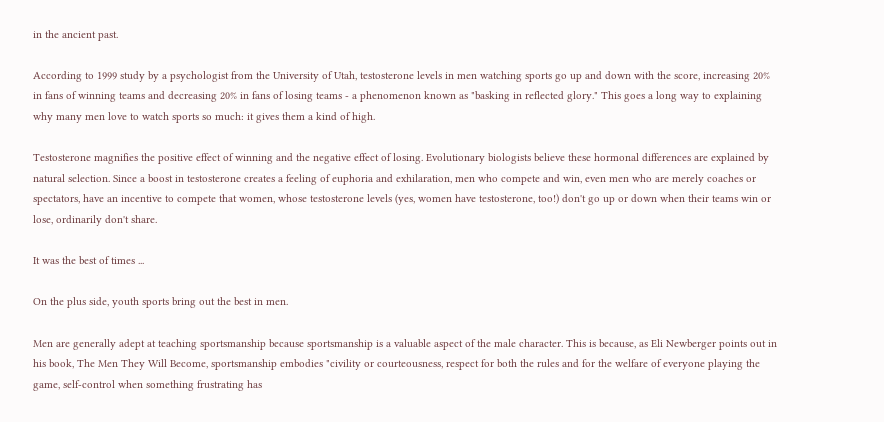in the ancient past.

According to 1999 study by a psychologist from the University of Utah, testosterone levels in men watching sports go up and down with the score, increasing 20% in fans of winning teams and decreasing 20% in fans of losing teams - a phenomenon known as "basking in reflected glory." This goes a long way to explaining why many men love to watch sports so much: it gives them a kind of high.

Testosterone magnifies the positive effect of winning and the negative effect of losing. Evolutionary biologists believe these hormonal differences are explained by natural selection. Since a boost in testosterone creates a feeling of euphoria and exhilaration, men who compete and win, even men who are merely coaches or spectators, have an incentive to compete that women, whose testosterone levels (yes, women have testosterone, too!) don't go up or down when their teams win or lose, ordinarily don't share.

It was the best of times ...

On the plus side, youth sports bring out the best in men.

Men are generally adept at teaching sportsmanship because sportsmanship is a valuable aspect of the male character. This is because, as Eli Newberger points out in his book, The Men They Will Become, sportsmanship embodies "civility or courteousness, respect for both the rules and for the welfare of everyone playing the game, self-control when something frustrating has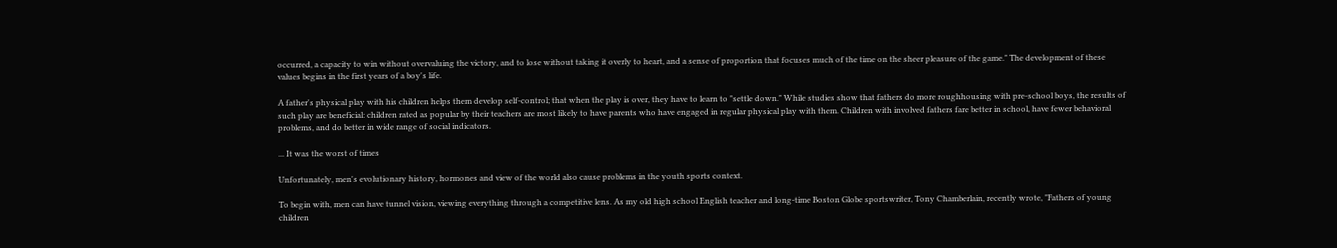occurred, a capacity to win without overvaluing the victory, and to lose without taking it overly to heart, and a sense of proportion that focuses much of the time on the sheer pleasure of the game." The development of these values begins in the first years of a boy's life.

A father's physical play with his children helps them develop self-control; that when the play is over, they have to learn to "settle down." While studies show that fathers do more roughhousing with pre-school boys, the results of such play are beneficial: children rated as popular by their teachers are most likely to have parents who have engaged in regular physical play with them. Children with involved fathers fare better in school, have fewer behavioral problems, and do better in wide range of social indicators.

... It was the worst of times

Unfortunately, men's evolutionary history, hormones and view of the world also cause problems in the youth sports context.

To begin with, men can have tunnel vision, viewing everything through a competitive lens. As my old high school English teacher and long-time Boston Globe sportswriter, Tony Chamberlain, recently wrote, "Fathers of young children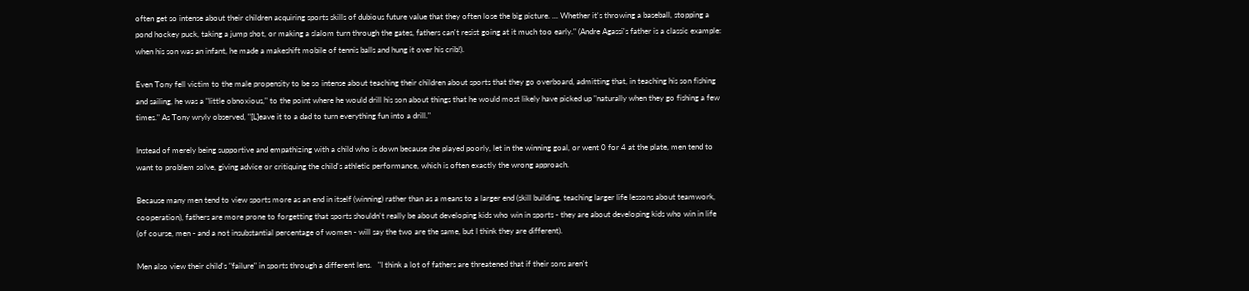often get so intense about their children acquiring sports skills of dubious future value that they often lose the big picture. ... Whether it's throwing a baseball, stopping a pond hockey puck, taking a jump shot, or making a slalom turn through the gates, fathers can't resist going at it much too early." (Andre Agassi's father is a classic example: when his son was an infant, he made a makeshift mobile of tennis balls and hung it over his crib!).

Even Tony fell victim to the male propensity to be so intense about teaching their children about sports that they go overboard, admitting that, in teaching his son fishing and sailing, he was a "little obnoxious," to the point where he would drill his son about things that he would most likely have picked up "naturally when they go fishing a few times." As Tony wryly observed, "[L]eave it to a dad to turn everything fun into a drill."

Instead of merely being supportive and empathizing with a child who is down because she played poorly, let in the winning goal, or went 0 for 4 at the plate, men tend to want to problem solve, giving advice or critiquing the child's athletic performance, which is often exactly the wrong approach.

Because many men tend to view sports more as an end in itself (winning) rather than as a means to a larger end (skill building, teaching larger life lessons about teamwork, cooperation), fathers are more prone to forgetting that sports shouldn't really be about developing kids who win in sports - they are about developing kids who win in life (of course, men - and a not insubstantial percentage of women - will say the two are the same, but I think they are different).

Men also view their child's "failure" in sports through a different lens.   "I think a lot of fathers are threatened that if their sons aren't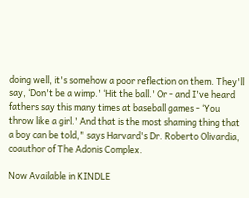doing well, it's somehow a poor reflection on them. They'll say, ‘Don't be a wimp.' ‘Hit the ball.' Or - and I've heard fathers say this many times at baseball games - ‘You throw like a girl.' And that is the most shaming thing that a boy can be told," says Harvard's Dr. Roberto Olivardia, coauthor of The Adonis Complex.

Now Available in KINDLE